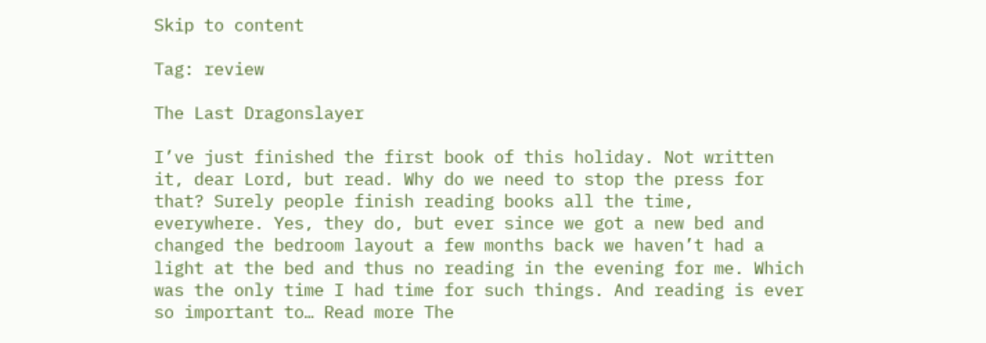Skip to content

Tag: review

The Last Dragonslayer

I’ve just finished the first book of this holiday. Not written it, dear Lord, but read. Why do we need to stop the press for that? Surely people finish reading books all the time, everywhere. Yes, they do, but ever since we got a new bed and changed the bedroom layout a few months back we haven’t had a light at the bed and thus no reading in the evening for me. Which was the only time I had time for such things. And reading is ever so important to… Read more The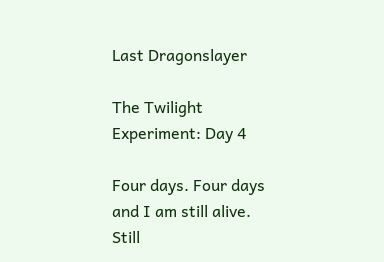Last Dragonslayer

The Twilight Experiment: Day 4

Four days. Four days and I am still alive. Still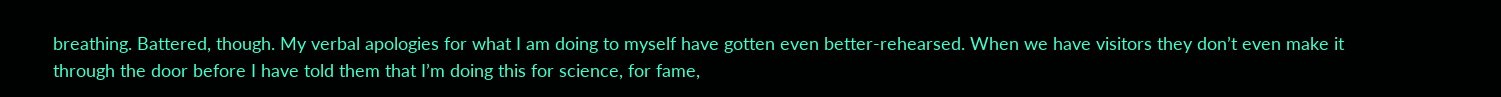breathing. Battered, though. My verbal apologies for what I am doing to myself have gotten even better-rehearsed. When we have visitors they don’t even make it through the door before I have told them that I’m doing this for science, for fame,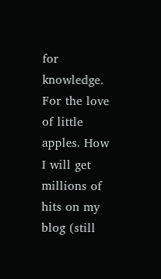for knowledge. For the love of little apples. How I will get millions of hits on my blog (still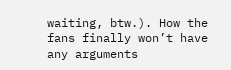waiting, btw.). How the fans finally won’t have any arguments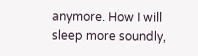anymore. How I will sleep more soundly,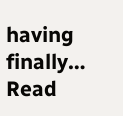having finally… Read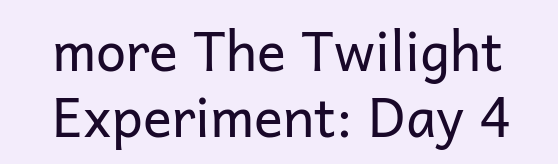more The Twilight Experiment: Day 4